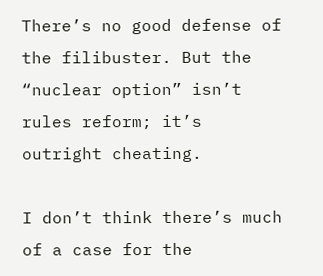There’s no good defense of the filibuster. But the “nuclear option” isn’t rules reform; it’s outright cheating.

I don’t think there’s much of a case for the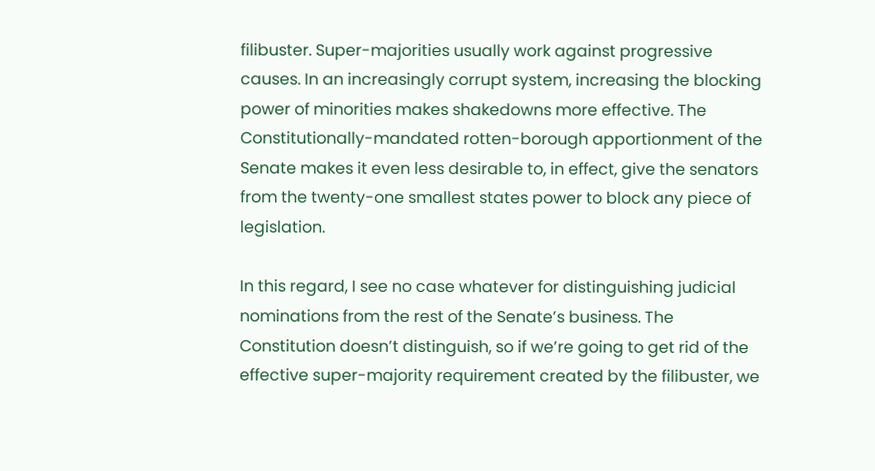filibuster. Super-majorities usually work against progressive causes. In an increasingly corrupt system, increasing the blocking power of minorities makes shakedowns more effective. The Constitutionally-mandated rotten-borough apportionment of the Senate makes it even less desirable to, in effect, give the senators from the twenty-one smallest states power to block any piece of legislation.

In this regard, I see no case whatever for distinguishing judicial nominations from the rest of the Senate’s business. The Constitution doesn’t distinguish, so if we’re going to get rid of the effective super-majority requirement created by the filibuster, we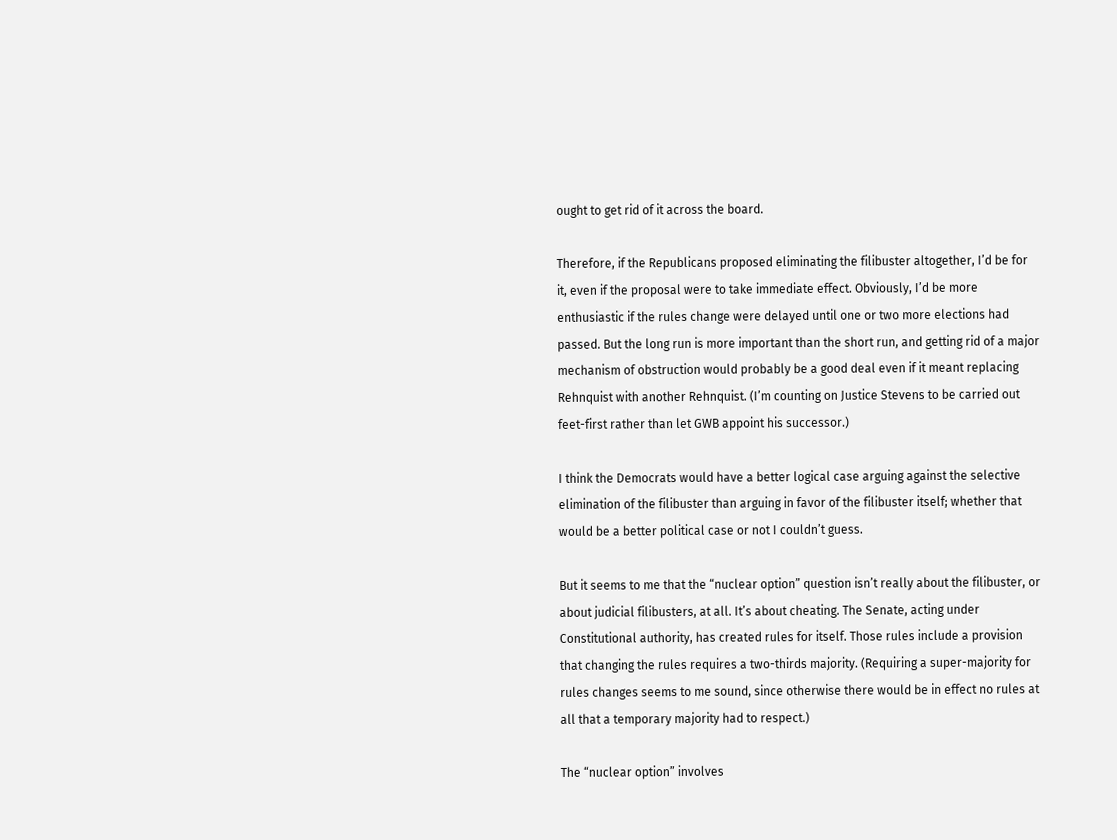ought to get rid of it across the board.

Therefore, if the Republicans proposed eliminating the filibuster altogether, I’d be for it, even if the proposal were to take immediate effect. Obviously, I’d be more enthusiastic if the rules change were delayed until one or two more elections had passed. But the long run is more important than the short run, and getting rid of a major mechanism of obstruction would probably be a good deal even if it meant replacing Rehnquist with another Rehnquist. (I’m counting on Justice Stevens to be carried out feet-first rather than let GWB appoint his successor.)

I think the Democrats would have a better logical case arguing against the selective elimination of the filibuster than arguing in favor of the filibuster itself; whether that would be a better political case or not I couldn’t guess.

But it seems to me that the “nuclear option” question isn’t really about the filibuster, or about judicial filibusters, at all. It’s about cheating. The Senate, acting under Constitutional authority, has created rules for itself. Those rules include a provision that changing the rules requires a two-thirds majority. (Requiring a super-majority for rules changes seems to me sound, since otherwise there would be in effect no rules at all that a temporary majority had to respect.)

The “nuclear option” involves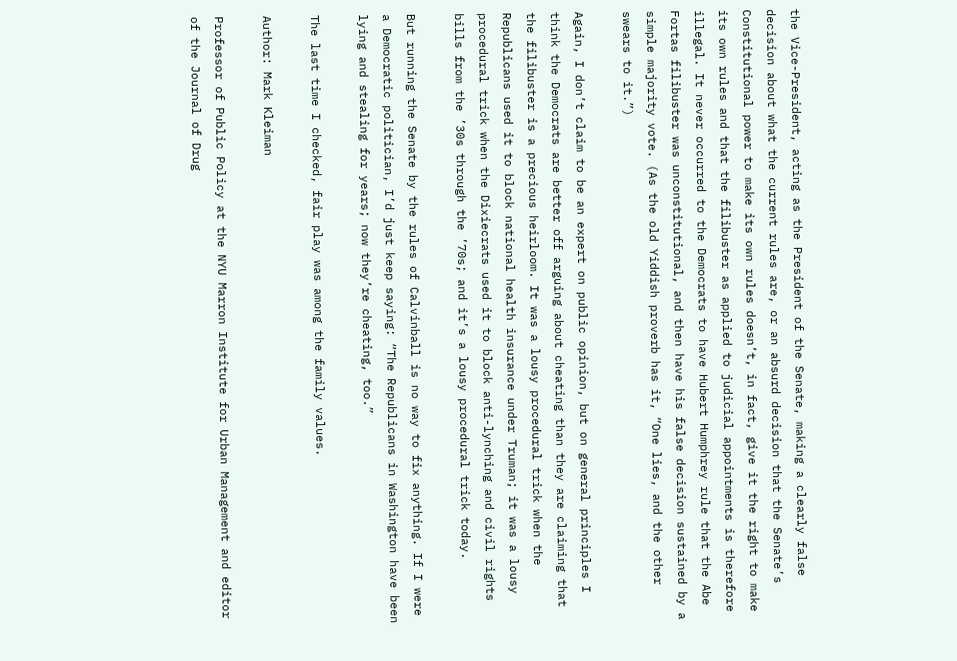the Vice-President, acting as the President of the Senate, making a clearly false decision about what the current rules are, or an absurd decision that the Senate’s Constitutional power to make its own rules doesn’t, in fact, give it the right to make its own rules and that the filibuster as applied to judicial appointments is therefore illegal. It never occurred to the Democrats to have Hubert Humphrey rule that the Abe Fortas filibuster was unconstitutional, and then have his false decision sustained by a simple majority vote. (As the old Yiddish proverb has it, “One lies, and the other swears to it.”)

Again, I don’t claim to be an expert on public opinion, but on general principles I think the Democrats are better off arguing about cheating than they are claiming that the filibuster is a precious heirloom. It was a lousy procedural trick when the Republicans used it to block national health insurance under Truman; it was a lousy procedural trick when the Dixiecrats used it to block anti-lynching and civil rights bills from the ’30s through the ’70s; and it’s a lousy procedural trick today.

But running the Senate by the rules of Calvinball is no way to fix anything. If I were a Democratic politician, I’d just keep saying: “The Republicans in Washington have been lying and stealing for years; now they’re cheating, too.”

The last time I checked, fair play was among the family values.

Author: Mark Kleiman

Professor of Public Policy at the NYU Marron Institute for Urban Management and editor of the Journal of Drug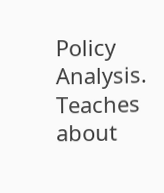Policy Analysis. Teaches about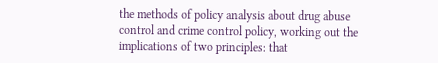the methods of policy analysis about drug abuse control and crime control policy, working out the implications of two principles: that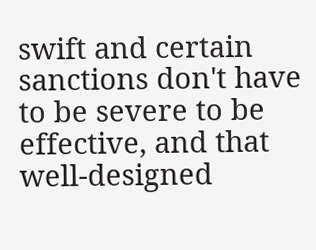swift and certain sanctions don't have to be severe to be effective, and that well-designed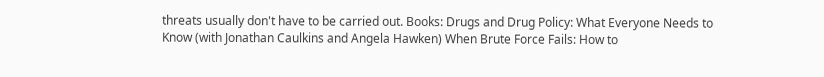threats usually don't have to be carried out. Books: Drugs and Drug Policy: What Everyone Needs to Know (with Jonathan Caulkins and Angela Hawken) When Brute Force Fails: How to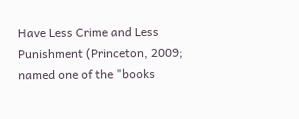Have Less Crime and Less Punishment (Princeton, 2009; named one of the "books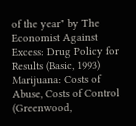of the year" by The Economist Against Excess: Drug Policy for Results (Basic, 1993) Marijuana: Costs of Abuse, Costs of Control (Greenwood,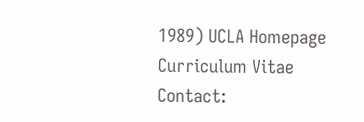1989) UCLA Homepage Curriculum Vitae Contact: